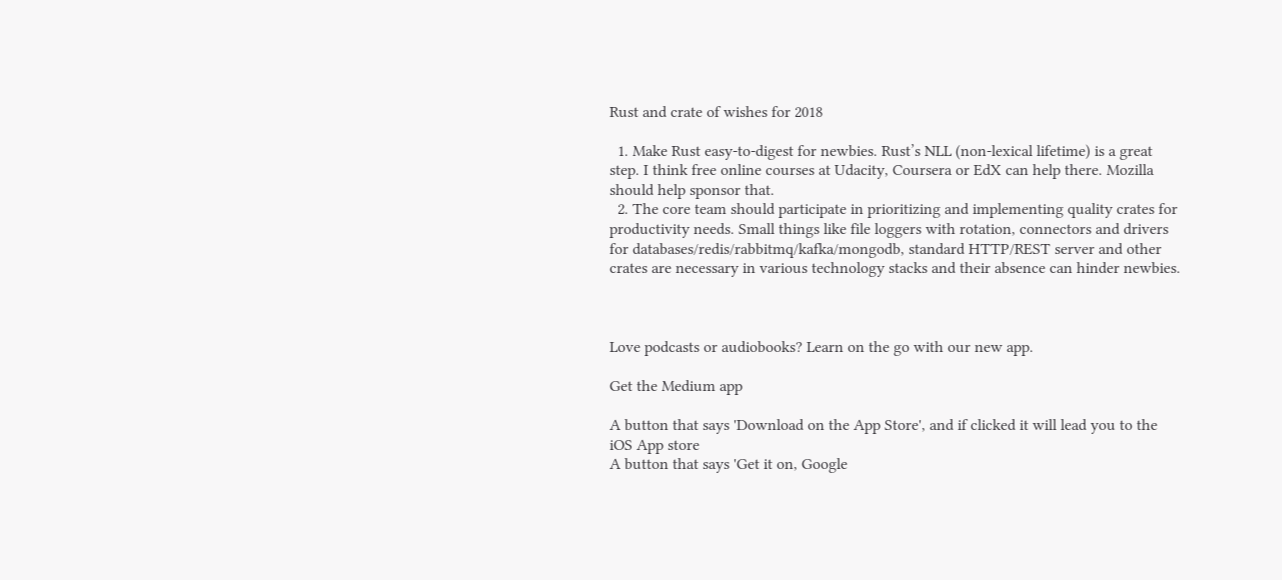Rust and crate of wishes for 2018

  1. Make Rust easy-to-digest for newbies. Rust’s NLL (non-lexical lifetime) is a great step. I think free online courses at Udacity, Coursera or EdX can help there. Mozilla should help sponsor that.
  2. The core team should participate in prioritizing and implementing quality crates for productivity needs. Small things like file loggers with rotation, connectors and drivers for databases/redis/rabbitmq/kafka/mongodb, standard HTTP/REST server and other crates are necessary in various technology stacks and their absence can hinder newbies.



Love podcasts or audiobooks? Learn on the go with our new app.

Get the Medium app

A button that says 'Download on the App Store', and if clicked it will lead you to the iOS App store
A button that says 'Get it on, Google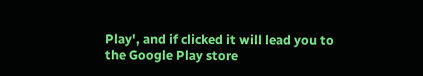Play', and if clicked it will lead you to the Google Play store